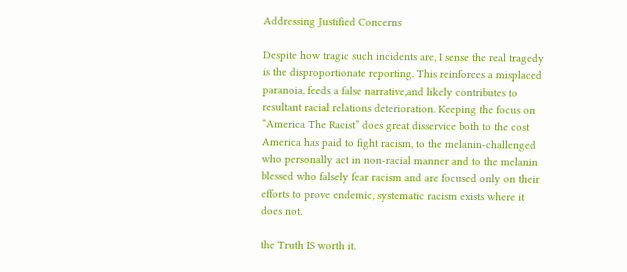Addressing Justified Concerns

Despite how tragic such incidents are, I sense the real tragedy is the disproportionate reporting. This reinforces a misplaced paranoia, feeds a false narrative,and likely contributes to resultant racial relations deterioration. Keeping the focus on “America The Racist” does great disservice both to the cost America has paid to fight racism, to the melanin-challenged who personally act in non-racial manner and to the melanin blessed who falsely fear racism and are focused only on their efforts to prove endemic, systematic racism exists where it does not.

the Truth IS worth it.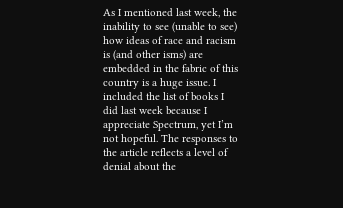As I mentioned last week, the inability to see (unable to see) how ideas of race and racism is (and other isms) are embedded in the fabric of this country is a huge issue. I included the list of books I did last week because I appreciate Spectrum, yet I’m not hopeful. The responses to the article reflects a level of denial about the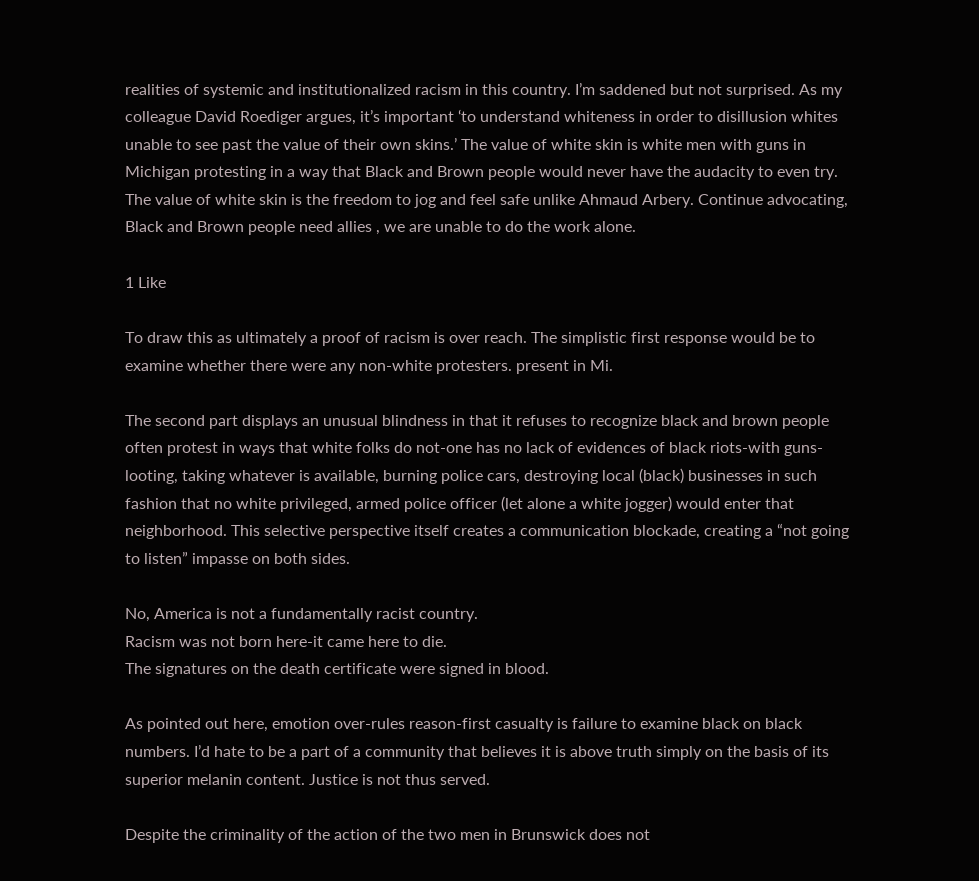realities of systemic and institutionalized racism in this country. I’m saddened but not surprised. As my colleague David Roediger argues, it’s important ‘to understand whiteness in order to disillusion whites unable to see past the value of their own skins.’ The value of white skin is white men with guns in Michigan protesting in a way that Black and Brown people would never have the audacity to even try. The value of white skin is the freedom to jog and feel safe unlike Ahmaud Arbery. Continue advocating, Black and Brown people need allies , we are unable to do the work alone.

1 Like

To draw this as ultimately a proof of racism is over reach. The simplistic first response would be to examine whether there were any non-white protesters. present in Mi.

The second part displays an unusual blindness in that it refuses to recognize black and brown people often protest in ways that white folks do not-one has no lack of evidences of black riots-with guns-looting, taking whatever is available, burning police cars, destroying local (black) businesses in such fashion that no white privileged, armed police officer (let alone a white jogger) would enter that neighborhood. This selective perspective itself creates a communication blockade, creating a “not going to listen” impasse on both sides.

No, America is not a fundamentally racist country.
Racism was not born here-it came here to die.
The signatures on the death certificate were signed in blood.

As pointed out here, emotion over-rules reason-first casualty is failure to examine black on black numbers. I’d hate to be a part of a community that believes it is above truth simply on the basis of its superior melanin content. Justice is not thus served.

Despite the criminality of the action of the two men in Brunswick does not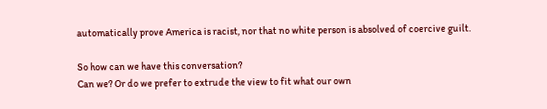automatically prove America is racist, nor that no white person is absolved of coercive guilt.

So how can we have this conversation?
Can we? Or do we prefer to extrude the view to fit what our own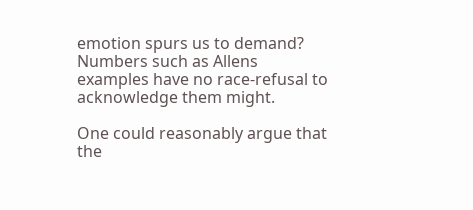emotion spurs us to demand? Numbers such as Allens examples have no race-refusal to acknowledge them might.

One could reasonably argue that the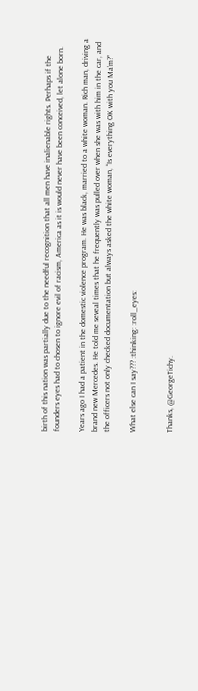birth of this nation was partially due to the needful recognition that all men have inalienable rights. Perhaps if the founders eyes had to chosen to ignore evil of racism, America as it is would never have been conceived, let alone born.

Years ago I had a patient in the domestic violence program. He was black, married to a white woman. Rich man, driving a brand new Mercedes. He told me seveal times that he frequently was pulled over when she was with him in the car, and the officers not only checked documentation but always asked the white woman, “Is everything OK with you Ma’m?”

What else can I say??? :thinking: :roll_eyes:


Thanks, @GeorgeTichy.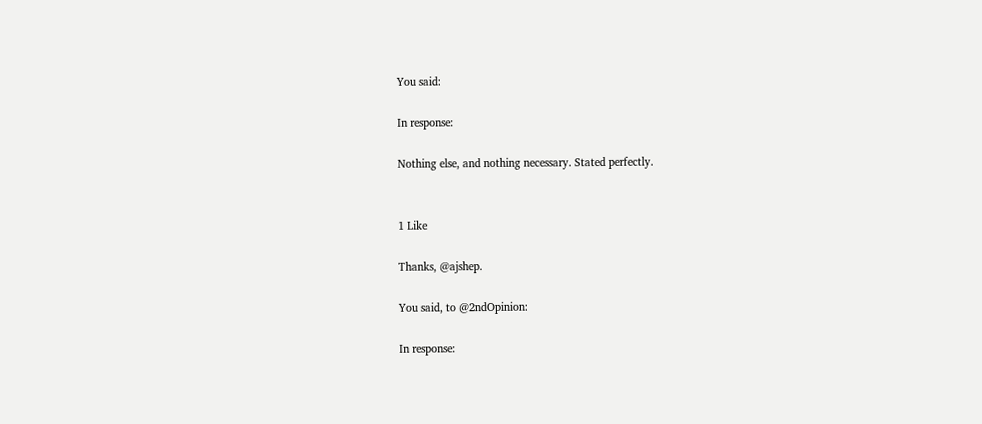You said:

In response:

Nothing else, and nothing necessary. Stated perfectly.


1 Like

Thanks, @ajshep.

You said, to @2ndOpinion:

In response: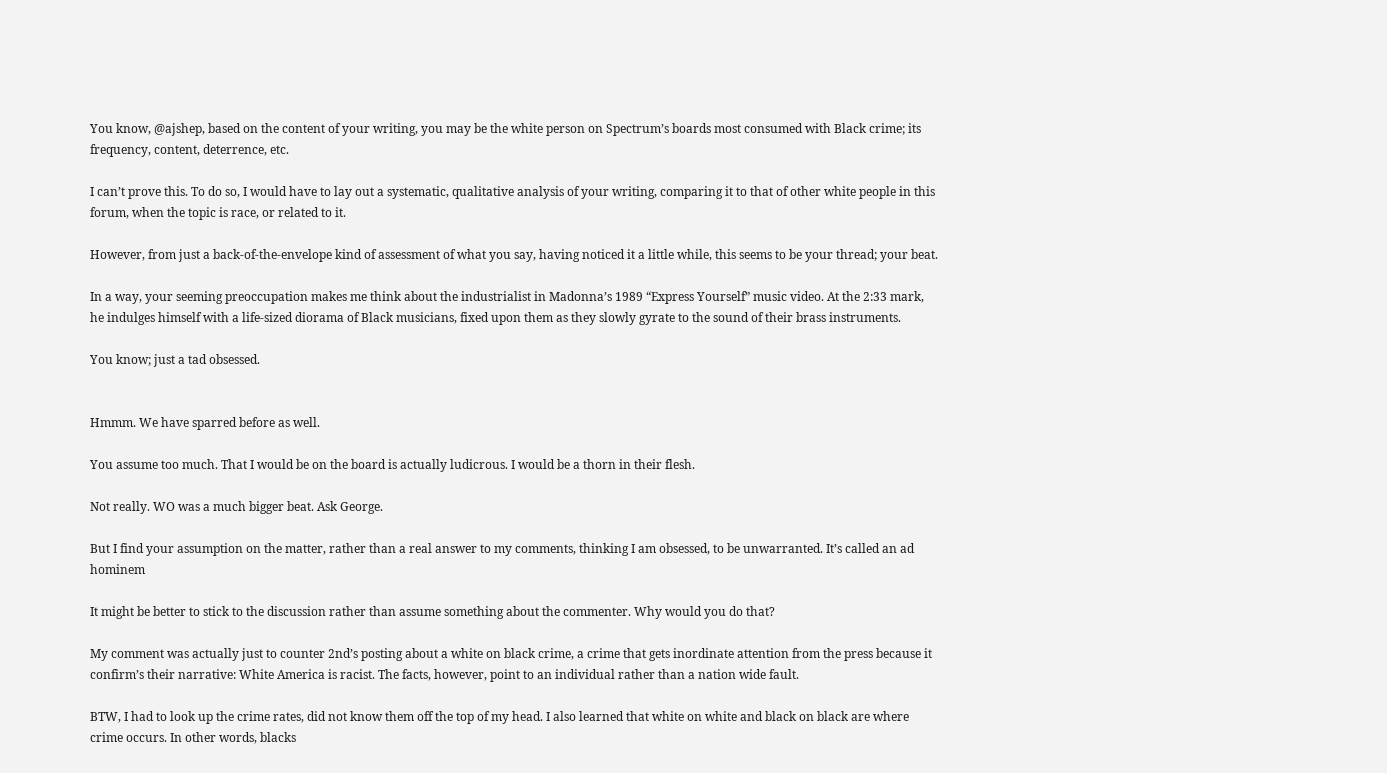You know, @ajshep, based on the content of your writing, you may be the white person on Spectrum’s boards most consumed with Black crime; its frequency, content, deterrence, etc.

I can’t prove this. To do so, I would have to lay out a systematic, qualitative analysis of your writing, comparing it to that of other white people in this forum, when the topic is race, or related to it.

However, from just a back-of-the-envelope kind of assessment of what you say, having noticed it a little while, this seems to be your thread; your beat.

In a way, your seeming preoccupation makes me think about the industrialist in Madonna’s 1989 “Express Yourself” music video. At the 2:33 mark, he indulges himself with a life-sized diorama of Black musicians, fixed upon them as they slowly gyrate to the sound of their brass instruments.

You know; just a tad obsessed.


Hmmm. We have sparred before as well.

You assume too much. That I would be on the board is actually ludicrous. I would be a thorn in their flesh.

Not really. WO was a much bigger beat. Ask George.

But I find your assumption on the matter, rather than a real answer to my comments, thinking I am obsessed, to be unwarranted. It’s called an ad hominem

It might be better to stick to the discussion rather than assume something about the commenter. Why would you do that?

My comment was actually just to counter 2nd’s posting about a white on black crime, a crime that gets inordinate attention from the press because it confirm’s their narrative: White America is racist. The facts, however, point to an individual rather than a nation wide fault.

BTW, I had to look up the crime rates, did not know them off the top of my head. I also learned that white on white and black on black are where crime occurs. In other words, blacks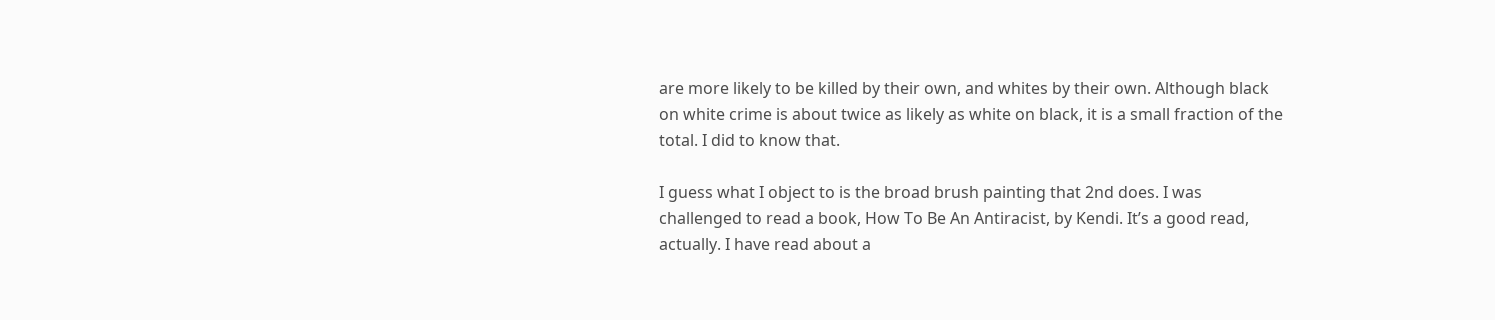are more likely to be killed by their own, and whites by their own. Although black on white crime is about twice as likely as white on black, it is a small fraction of the total. I did to know that.

I guess what I object to is the broad brush painting that 2nd does. I was challenged to read a book, How To Be An Antiracist, by Kendi. It’s a good read, actually. I have read about a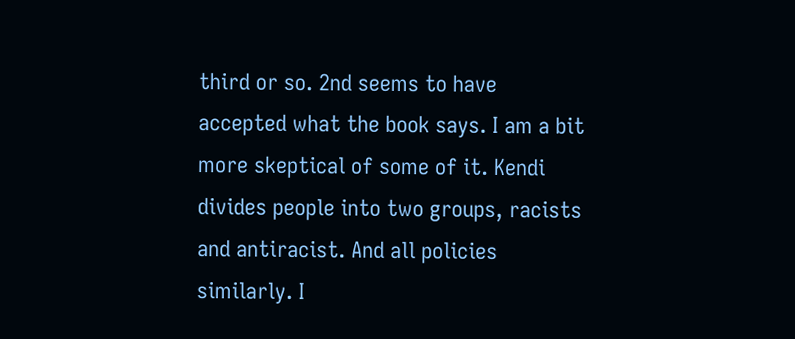third or so. 2nd seems to have accepted what the book says. I am a bit more skeptical of some of it. Kendi divides people into two groups, racists and antiracist. And all policies similarly. I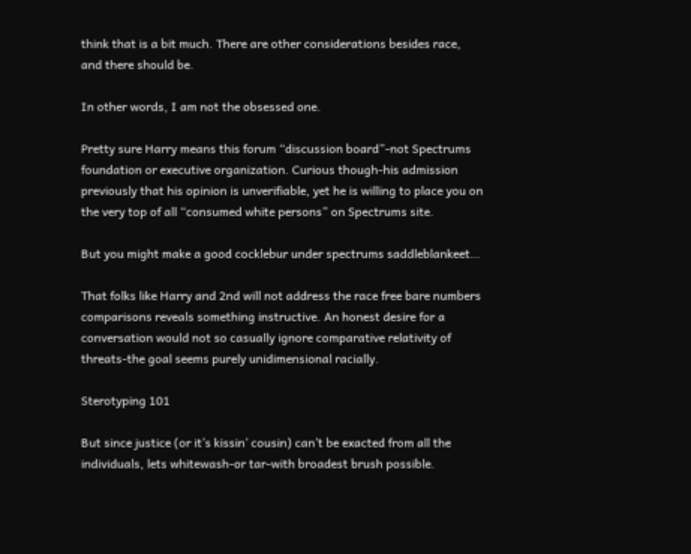think that is a bit much. There are other considerations besides race, and there should be.

In other words, I am not the obsessed one.

Pretty sure Harry means this forum “discussion board”-not Spectrums foundation or executive organization. Curious though-his admission previously that his opinion is unverifiable, yet he is willing to place you on the very top of all “consumed white persons” on Spectrums site.

But you might make a good cocklebur under spectrums saddleblankeet…

That folks like Harry and 2nd will not address the race free bare numbers comparisons reveals something instructive. An honest desire for a conversation would not so casually ignore comparative relativity of threats-the goal seems purely unidimensional racially.

Sterotyping 101

But since justice (or it’s kissin’ cousin) can’t be exacted from all the individuals, lets whitewash-or tar-with broadest brush possible.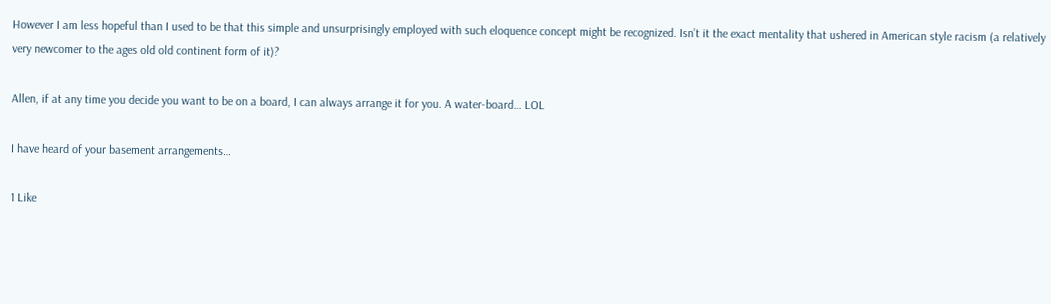However I am less hopeful than I used to be that this simple and unsurprisingly employed with such eloquence concept might be recognized. Isn’t it the exact mentality that ushered in American style racism (a relatively very newcomer to the ages old old continent form of it)?

Allen, if at any time you decide you want to be on a board, I can always arrange it for you. A water-board… LOL

I have heard of your basement arrangements…

1 Like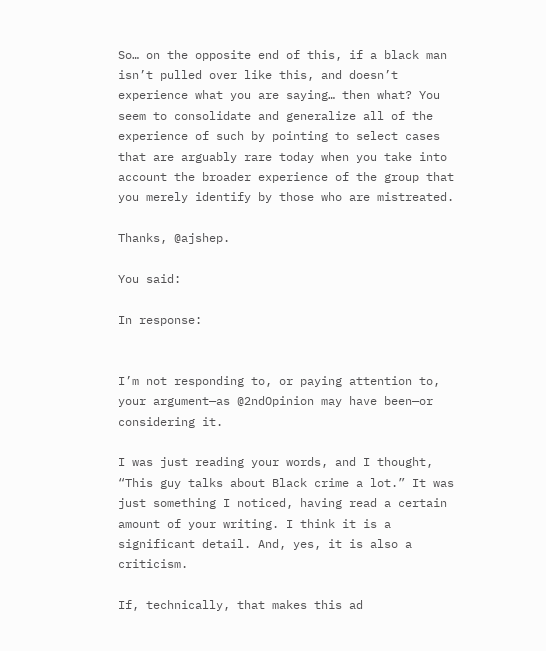So… on the opposite end of this, if a black man isn’t pulled over like this, and doesn’t experience what you are saying… then what? You seem to consolidate and generalize all of the experience of such by pointing to select cases that are arguably rare today when you take into account the broader experience of the group that you merely identify by those who are mistreated.

Thanks, @ajshep.

You said:

In response:


I’m not responding to, or paying attention to, your argument—as @2ndOpinion may have been—or considering it.

I was just reading your words, and I thought, “This guy talks about Black crime a lot.” It was just something I noticed, having read a certain amount of your writing. I think it is a significant detail. And, yes, it is also a criticism.

If, technically, that makes this ad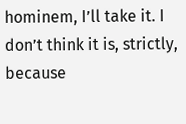hominem, I’ll take it. I don’t think it is, strictly, because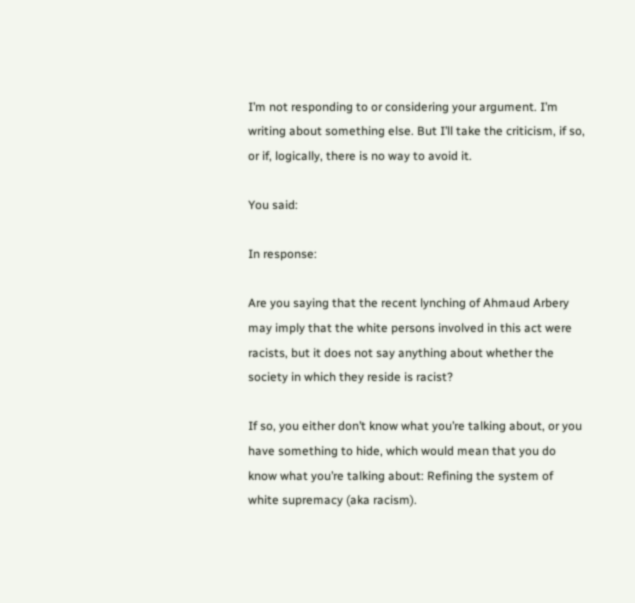I’m not responding to or considering your argument. I’m writing about something else. But I’ll take the criticism, if so, or if, logically, there is no way to avoid it.

You said:

In response:

Are you saying that the recent lynching of Ahmaud Arbery may imply that the white persons involved in this act were racists, but it does not say anything about whether the society in which they reside is racist?

If so, you either don’t know what you’re talking about, or you have something to hide, which would mean that you do know what you’re talking about: Refining the system of white supremacy (aka racism).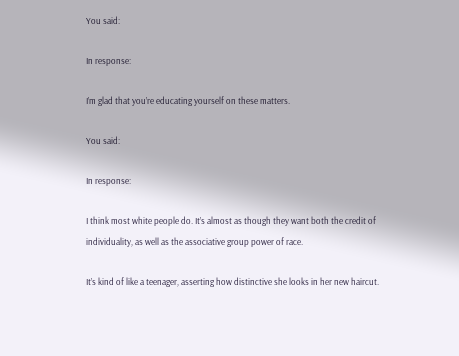You said:

In response:

I’m glad that you’re educating yourself on these matters.

You said:

In response:

I think most white people do. It’s almost as though they want both the credit of individuality, as well as the associative group power of race.

It’s kind of like a teenager, asserting how distinctive she looks in her new haircut.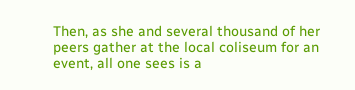Then, as she and several thousand of her peers gather at the local coliseum for an event, all one sees is a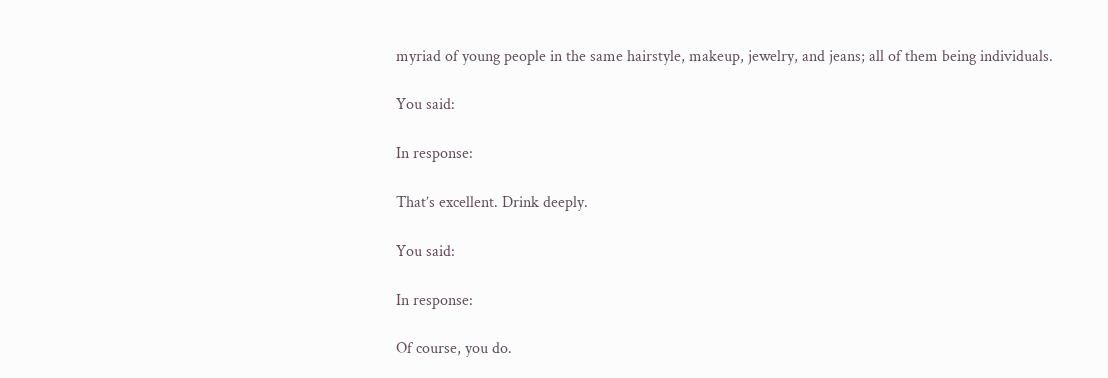myriad of young people in the same hairstyle, makeup, jewelry, and jeans; all of them being individuals.

You said:

In response:

That’s excellent. Drink deeply.

You said:

In response:

Of course, you do.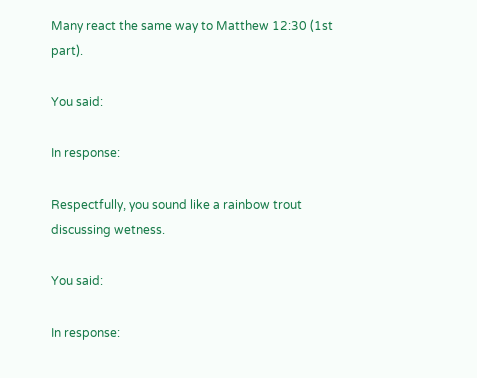Many react the same way to Matthew 12:30 (1st part).

You said:

In response:

Respectfully, you sound like a rainbow trout discussing wetness.

You said:

In response: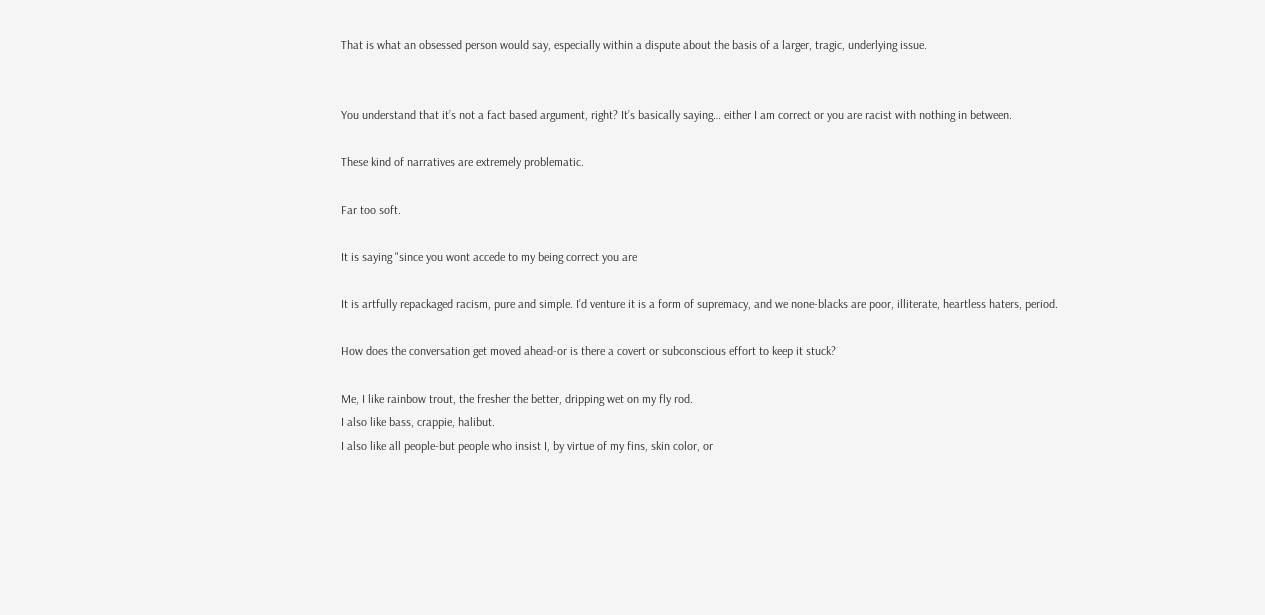That is what an obsessed person would say, especially within a dispute about the basis of a larger, tragic, underlying issue.


You understand that it’s not a fact based argument, right? It’s basically saying… either I am correct or you are racist with nothing in between.

These kind of narratives are extremely problematic.

Far too soft.

It is saying "since you wont accede to my being correct you are

It is artfully repackaged racism, pure and simple. I’d venture it is a form of supremacy, and we none-blacks are poor, illiterate, heartless haters, period.

How does the conversation get moved ahead-or is there a covert or subconscious effort to keep it stuck?

Me, I like rainbow trout, the fresher the better, dripping wet on my fly rod.
I also like bass, crappie, halibut.
I also like all people-but people who insist I, by virtue of my fins, skin color, or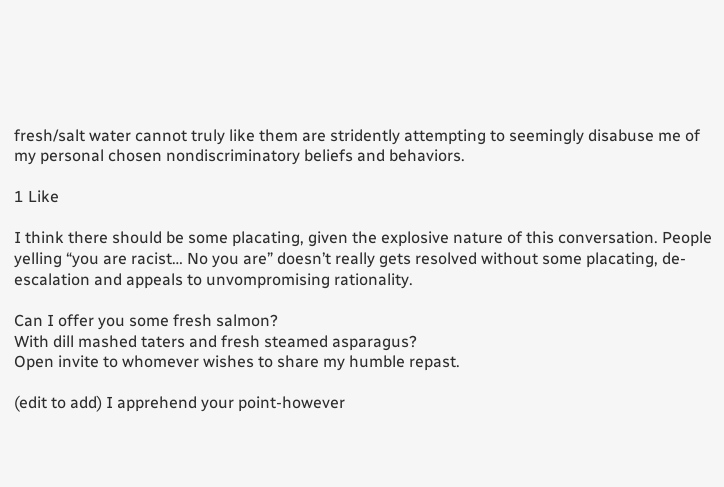fresh/salt water cannot truly like them are stridently attempting to seemingly disabuse me of my personal chosen nondiscriminatory beliefs and behaviors.

1 Like

I think there should be some placating, given the explosive nature of this conversation. People yelling “you are racist… No you are” doesn’t really gets resolved without some placating, de-escalation and appeals to unvompromising rationality.

Can I offer you some fresh salmon?
With dill mashed taters and fresh steamed asparagus?
Open invite to whomever wishes to share my humble repast.

(edit to add) I apprehend your point-however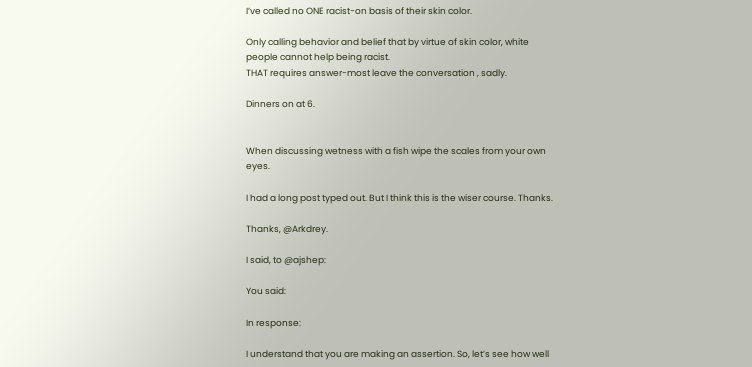I’ve called no ONE racist-on basis of their skin color.

Only calling behavior and belief that by virtue of skin color, white people cannot help being racist.
THAT requires answer-most leave the conversation , sadly.

Dinners on at 6.


When discussing wetness with a fish wipe the scales from your own eyes.

I had a long post typed out. But I think this is the wiser course. Thanks.

Thanks, @Arkdrey.

I said, to @ajshep:

You said:

In response:

I understand that you are making an assertion. So, let’s see how well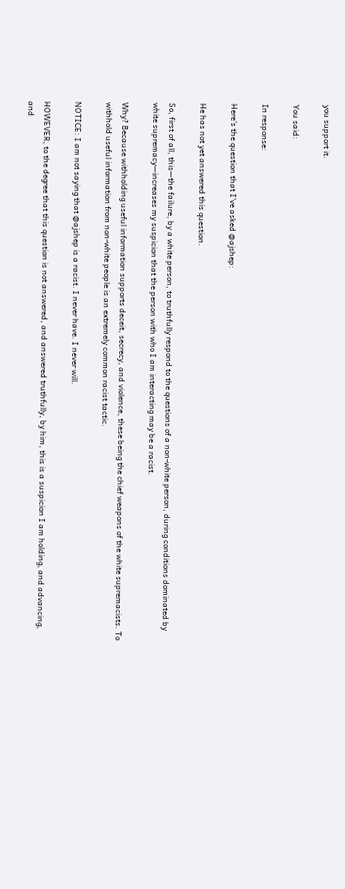you support it.

You said:

In response:

Here’s the question that I’ve asked @ajshep:

He has not yet answered this question.

So, first of all, this—the failure, by a white person, to truthfully respond to the questions of a non-white person, during conditions dominated by white supremacy—increases my suspicion that the person with who I am interacting may be a racist.

Why? Because withholding useful information supports deceit, secrecy, and violence, these being the chief weapons of the white supremacists. To withhold useful information from non-white people is an extremely common racist tactic.

NOTICE: I am not saying that @ajshep is a racist. I never have. I never will.

HOWEVER, to the degree that this question is not answered, and answered truthfully, by him, this is a suspicion I am holding, and advancing, and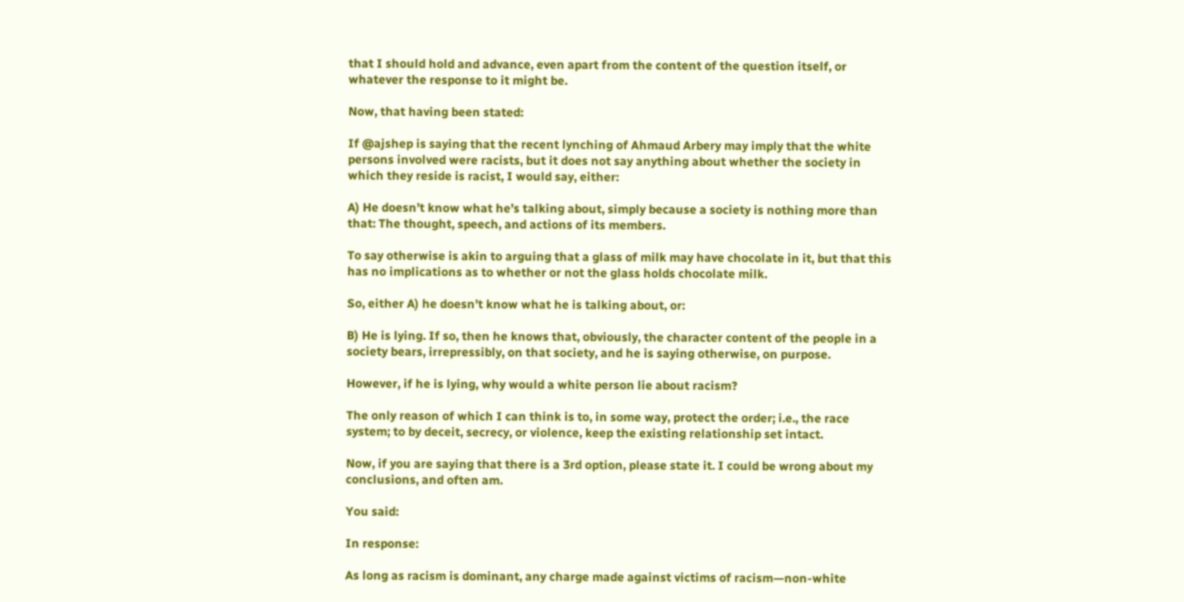that I should hold and advance, even apart from the content of the question itself, or whatever the response to it might be.

Now, that having been stated:

If @ajshep is saying that the recent lynching of Ahmaud Arbery may imply that the white persons involved were racists, but it does not say anything about whether the society in which they reside is racist, I would say, either:

A) He doesn’t know what he’s talking about, simply because a society is nothing more than that: The thought, speech, and actions of its members.

To say otherwise is akin to arguing that a glass of milk may have chocolate in it, but that this has no implications as to whether or not the glass holds chocolate milk.

So, either A) he doesn’t know what he is talking about, or:

B) He is lying. If so, then he knows that, obviously, the character content of the people in a society bears, irrepressibly, on that society, and he is saying otherwise, on purpose.

However, if he is lying, why would a white person lie about racism?

The only reason of which I can think is to, in some way, protect the order; i.e., the race system; to by deceit, secrecy, or violence, keep the existing relationship set intact.

Now, if you are saying that there is a 3rd option, please state it. I could be wrong about my conclusions, and often am.

You said:

In response:

As long as racism is dominant, any charge made against victims of racism—non-white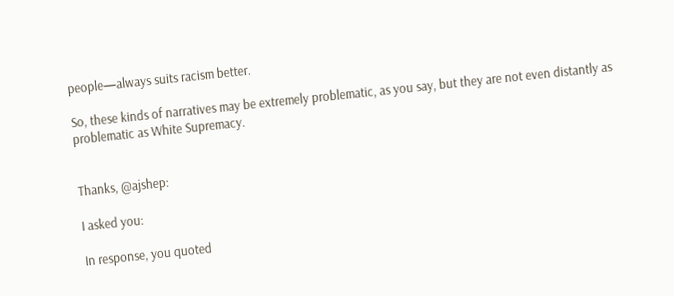people—always suits racism better.

So, these kinds of narratives may be extremely problematic, as you say, but they are not even distantly as problematic as White Supremacy.


Thanks, @ajshep:

I asked you:

In response, you quoted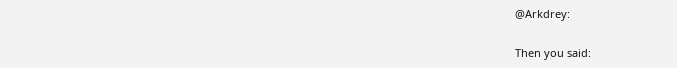@Arkdrey:

Then you said: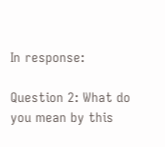In response:

Question 2: What do you mean by this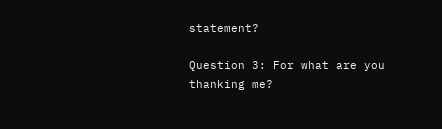statement?

Question 3: For what are you thanking me?